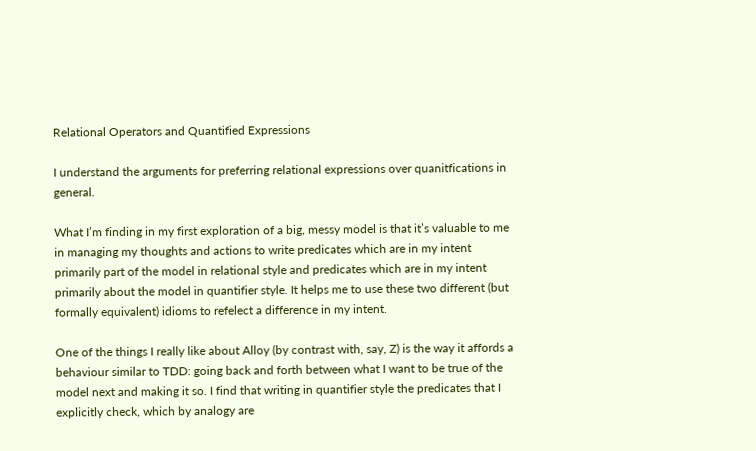Relational Operators and Quantified Expressions

I understand the arguments for preferring relational expressions over quanitfications in general.

What I’m finding in my first exploration of a big, messy model is that it’s valuable to me in managing my thoughts and actions to write predicates which are in my intent primarily part of the model in relational style and predicates which are in my intent primarily about the model in quantifier style. It helps me to use these two different (but formally equivalent) idioms to refelect a difference in my intent.

One of the things I really like about Alloy (by contrast with, say, Z) is the way it affords a behaviour similar to TDD: going back and forth between what I want to be true of the model next and making it so. I find that writing in quantifier style the predicates that I explicitly check, which by analogy are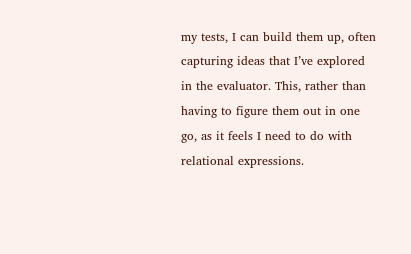my tests, I can build them up, often capturing ideas that I’ve explored in the evaluator. This, rather than having to figure them out in one go, as it feels I need to do with relational expressions.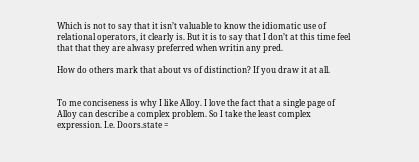Which is not to say that it isn’t valuable to know the idiomatic use of relational operators, it clearly is. But it is to say that I don’t at this time feel that that they are alwasy preferred when writin any pred.

How do others mark that about vs of distinction? If you draw it at all.


To me conciseness is why I like Alloy. I love the fact that a single page of Alloy can describe a complex problem. So I take the least complex expression. I.e. Doors.state =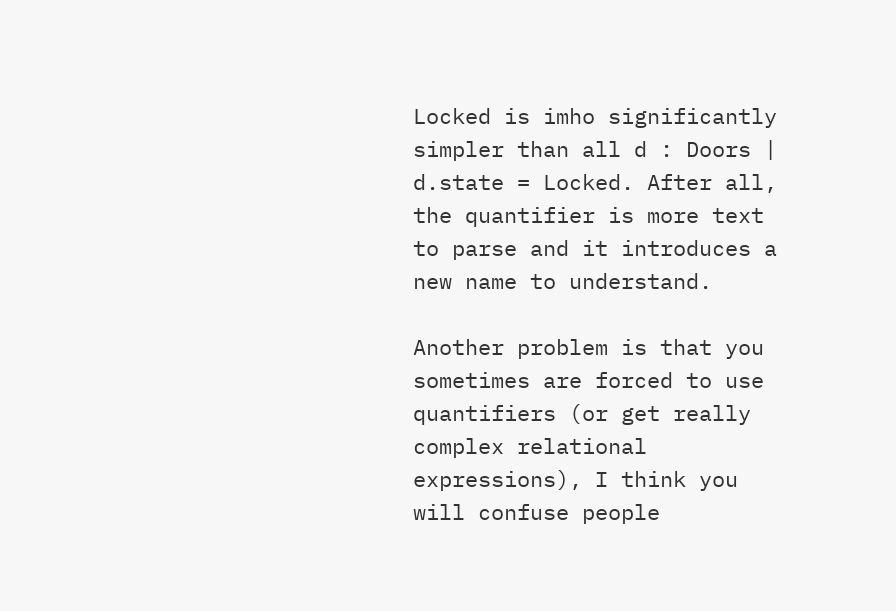Locked is imho significantly simpler than all d : Doors | d.state = Locked. After all, the quantifier is more text to parse and it introduces a new name to understand.

Another problem is that you sometimes are forced to use quantifiers (or get really complex relational expressions), I think you will confuse people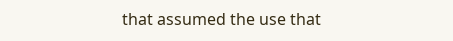that assumed the use that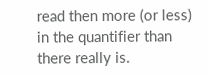read then more (or less) in the quantifier than there really is.